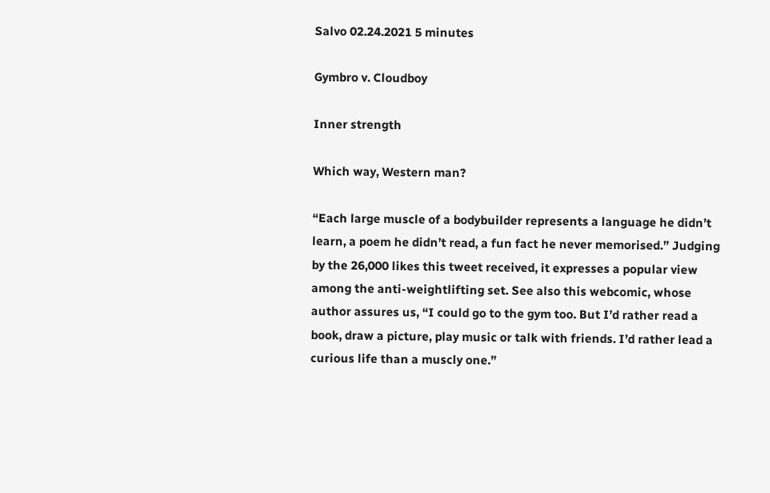Salvo 02.24.2021 5 minutes

Gymbro v. Cloudboy

Inner strength

Which way, Western man?

“Each large muscle of a bodybuilder represents a language he didn’t learn, a poem he didn’t read, a fun fact he never memorised.” Judging by the 26,000 likes this tweet received, it expresses a popular view among the anti-weightlifting set. See also this webcomic, whose author assures us, “I could go to the gym too. But I’d rather read a book, draw a picture, play music or talk with friends. I’d rather lead a curious life than a muscly one.”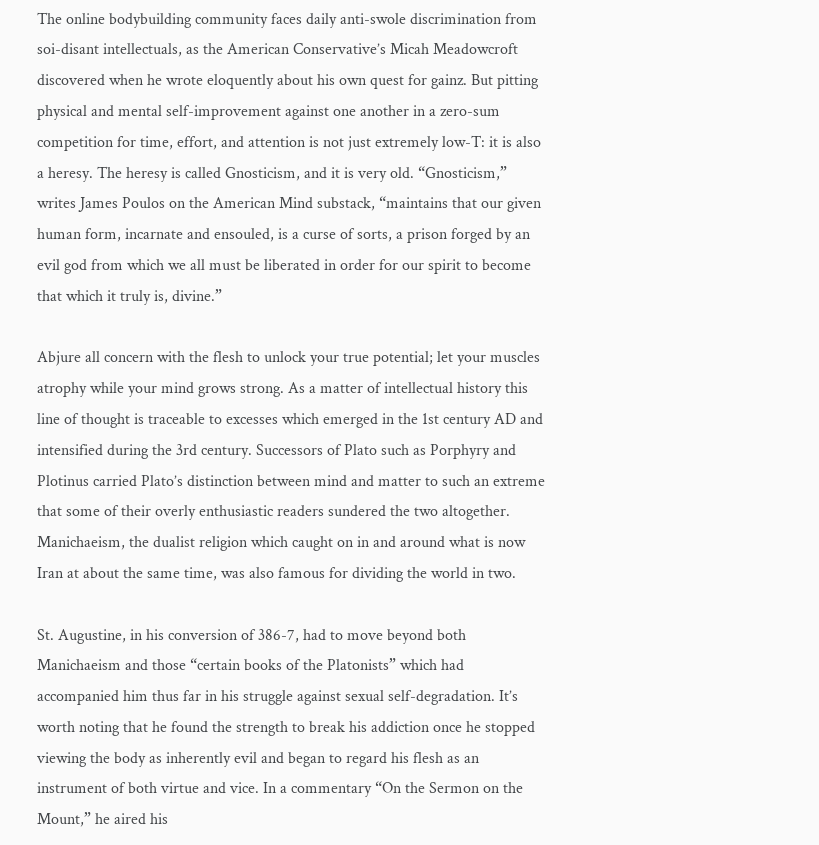The online bodybuilding community faces daily anti-swole discrimination from soi-disant intellectuals, as the American Conservative’s Micah Meadowcroft discovered when he wrote eloquently about his own quest for gainz. But pitting physical and mental self-improvement against one another in a zero-sum competition for time, effort, and attention is not just extremely low-T: it is also a heresy. The heresy is called Gnosticism, and it is very old. “Gnosticism,” writes James Poulos on the American Mind substack, “maintains that our given human form, incarnate and ensouled, is a curse of sorts, a prison forged by an evil god from which we all must be liberated in order for our spirit to become that which it truly is, divine.”

Abjure all concern with the flesh to unlock your true potential; let your muscles atrophy while your mind grows strong. As a matter of intellectual history this line of thought is traceable to excesses which emerged in the 1st century AD and intensified during the 3rd century. Successors of Plato such as Porphyry and Plotinus carried Plato’s distinction between mind and matter to such an extreme that some of their overly enthusiastic readers sundered the two altogether. Manichaeism, the dualist religion which caught on in and around what is now Iran at about the same time, was also famous for dividing the world in two.

St. Augustine, in his conversion of 386-7, had to move beyond both Manichaeism and those “certain books of the Platonists” which had accompanied him thus far in his struggle against sexual self-degradation. It’s worth noting that he found the strength to break his addiction once he stopped viewing the body as inherently evil and began to regard his flesh as an instrument of both virtue and vice. In a commentary “On the Sermon on the Mount,” he aired his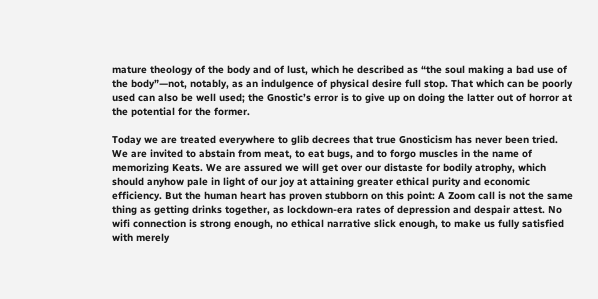mature theology of the body and of lust, which he described as “the soul making a bad use of the body”—not, notably, as an indulgence of physical desire full stop. That which can be poorly used can also be well used; the Gnostic’s error is to give up on doing the latter out of horror at the potential for the former.

Today we are treated everywhere to glib decrees that true Gnosticism has never been tried. We are invited to abstain from meat, to eat bugs, and to forgo muscles in the name of memorizing Keats. We are assured we will get over our distaste for bodily atrophy, which should anyhow pale in light of our joy at attaining greater ethical purity and economic efficiency. But the human heart has proven stubborn on this point: A Zoom call is not the same thing as getting drinks together, as lockdown-era rates of depression and despair attest. No wifi connection is strong enough, no ethical narrative slick enough, to make us fully satisfied with merely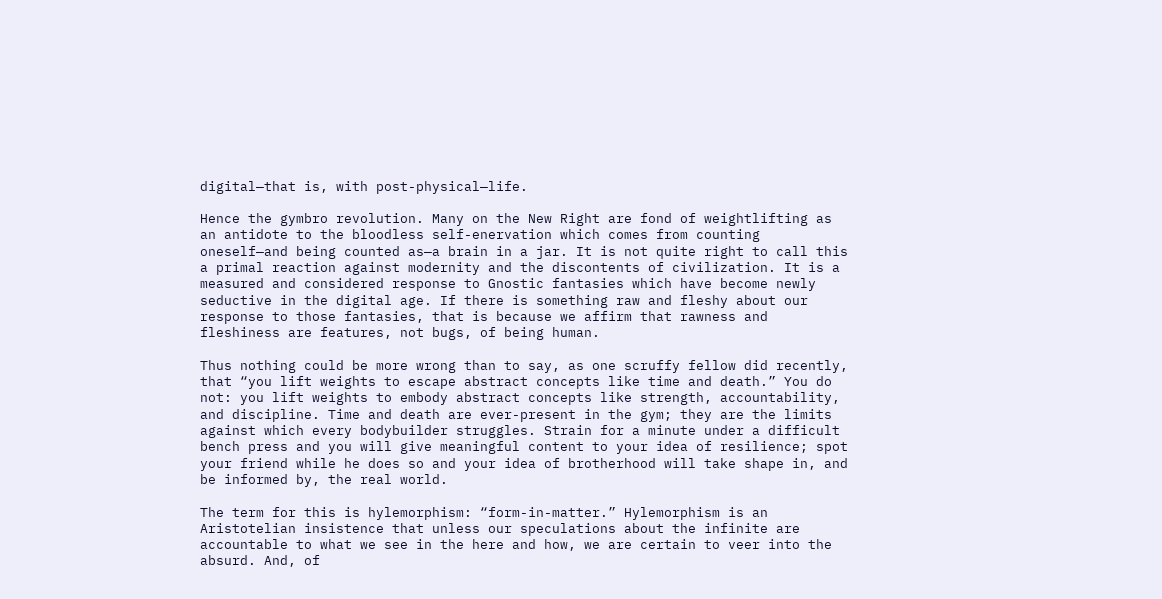digital—that is, with post-physical—life.

Hence the gymbro revolution. Many on the New Right are fond of weightlifting as an antidote to the bloodless self-enervation which comes from counting oneself—and being counted as—a brain in a jar. It is not quite right to call this a primal reaction against modernity and the discontents of civilization. It is a measured and considered response to Gnostic fantasies which have become newly seductive in the digital age. If there is something raw and fleshy about our response to those fantasies, that is because we affirm that rawness and fleshiness are features, not bugs, of being human.

Thus nothing could be more wrong than to say, as one scruffy fellow did recently, that “you lift weights to escape abstract concepts like time and death.” You do not: you lift weights to embody abstract concepts like strength, accountability, and discipline. Time and death are ever-present in the gym; they are the limits against which every bodybuilder struggles. Strain for a minute under a difficult bench press and you will give meaningful content to your idea of resilience; spot your friend while he does so and your idea of brotherhood will take shape in, and be informed by, the real world.

The term for this is hylemorphism: “form-in-matter.” Hylemorphism is an Aristotelian insistence that unless our speculations about the infinite are accountable to what we see in the here and how, we are certain to veer into the absurd. And, of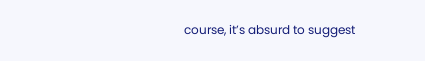course, it’s absurd to suggest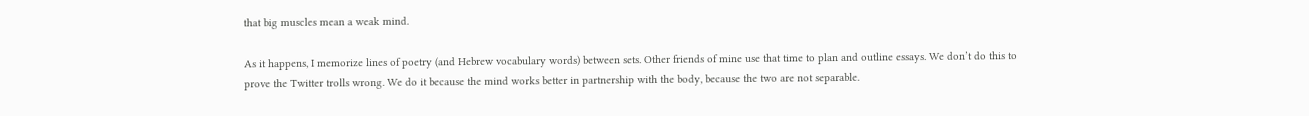that big muscles mean a weak mind.

As it happens, I memorize lines of poetry (and Hebrew vocabulary words) between sets. Other friends of mine use that time to plan and outline essays. We don’t do this to prove the Twitter trolls wrong. We do it because the mind works better in partnership with the body, because the two are not separable.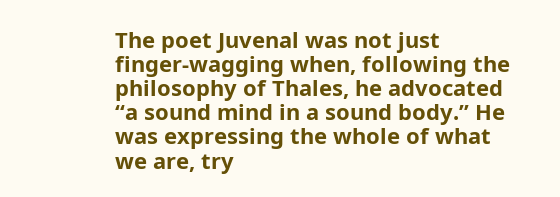The poet Juvenal was not just finger-wagging when, following the philosophy of Thales, he advocated “a sound mind in a sound body.” He was expressing the whole of what we are, try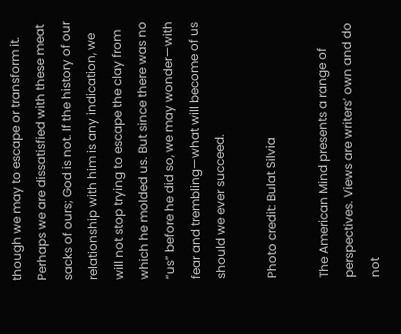though we may to escape or transform it. Perhaps we are dissatisfied with these meat sacks of ours; God is not. If the history of our relationship with him is any indication, we will not stop trying to escape the clay from which he molded us. But since there was no “us” before he did so, we may wonder—with fear and trembling—what will become of us should we ever succeed.

Photo credit: Bulat Silvia

The American Mind presents a range of perspectives. Views are writers’ own and do not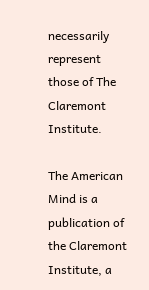necessarily represent those of The Claremont Institute.

The American Mind is a publication of the Claremont Institute, a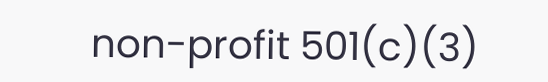non-profit 501(c)(3)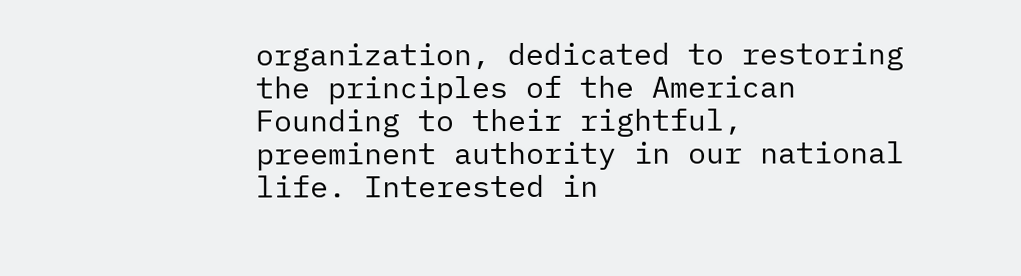organization, dedicated to restoring the principles of the American Founding to their rightful, preeminent authority in our national life. Interested in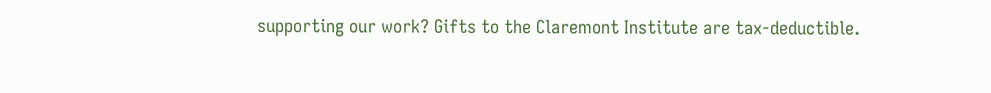supporting our work? Gifts to the Claremont Institute are tax-deductible.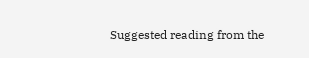Suggested reading from the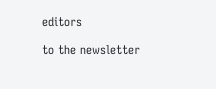editors

to the newsletter